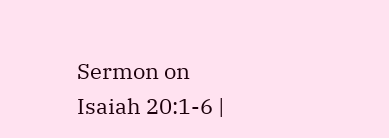Sermon on Isaiah 20:1-6 |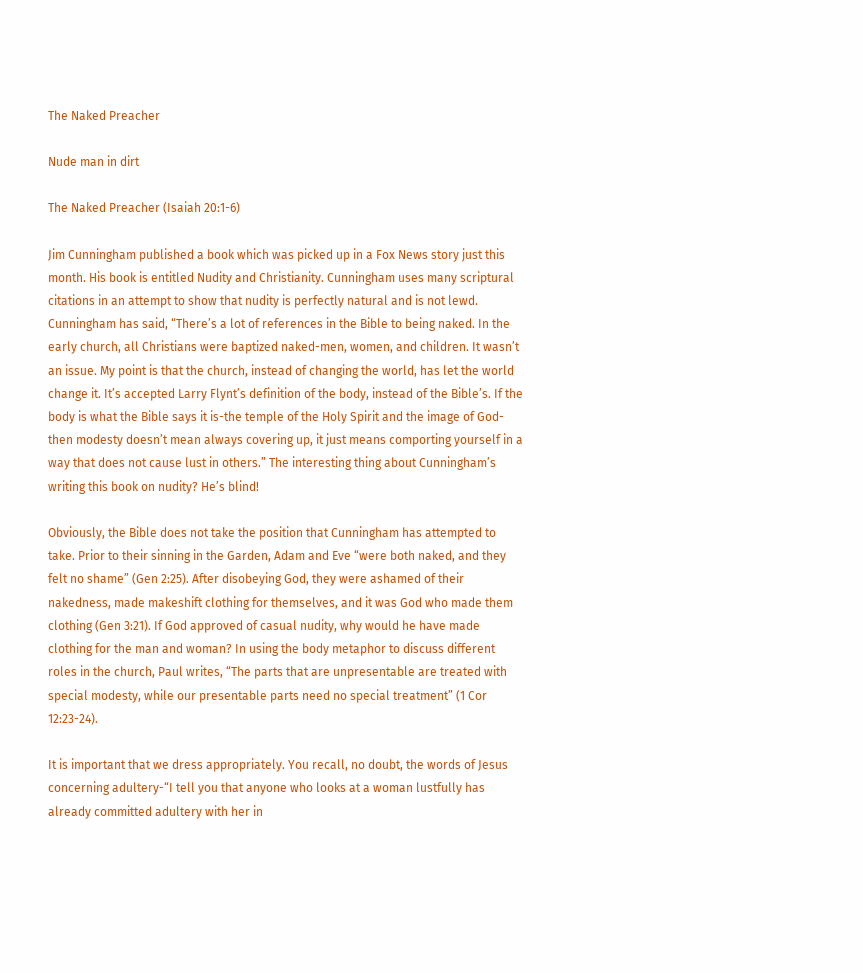The Naked Preacher

Nude man in dirt

The Naked Preacher (Isaiah 20:1-6)

Jim Cunningham published a book which was picked up in a Fox News story just this month. His book is entitled Nudity and Christianity. Cunningham uses many scriptural citations in an attempt to show that nudity is perfectly natural and is not lewd. Cunningham has said, “There’s a lot of references in the Bible to being naked. In the early church, all Christians were baptized naked-men, women, and children. It wasn’t an issue. My point is that the church, instead of changing the world, has let the world change it. It’s accepted Larry Flynt’s definition of the body, instead of the Bible’s. If the body is what the Bible says it is-the temple of the Holy Spirit and the image of God-then modesty doesn’t mean always covering up, it just means comporting yourself in a way that does not cause lust in others.” The interesting thing about Cunningham’s writing this book on nudity? He’s blind!

Obviously, the Bible does not take the position that Cunningham has attempted to take. Prior to their sinning in the Garden, Adam and Eve “were both naked, and they felt no shame” (Gen 2:25). After disobeying God, they were ashamed of their nakedness, made makeshift clothing for themselves, and it was God who made them clothing (Gen 3:21). If God approved of casual nudity, why would he have made clothing for the man and woman? In using the body metaphor to discuss different roles in the church, Paul writes, “The parts that are unpresentable are treated with special modesty, while our presentable parts need no special treatment” (1 Cor 12:23-24).

It is important that we dress appropriately. You recall, no doubt, the words of Jesus concerning adultery-“I tell you that anyone who looks at a woman lustfully has already committed adultery with her in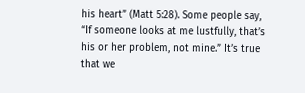his heart” (Matt 5:28). Some people say, “If someone looks at me lustfully, that’s his or her problem, not mine.” It’s true that we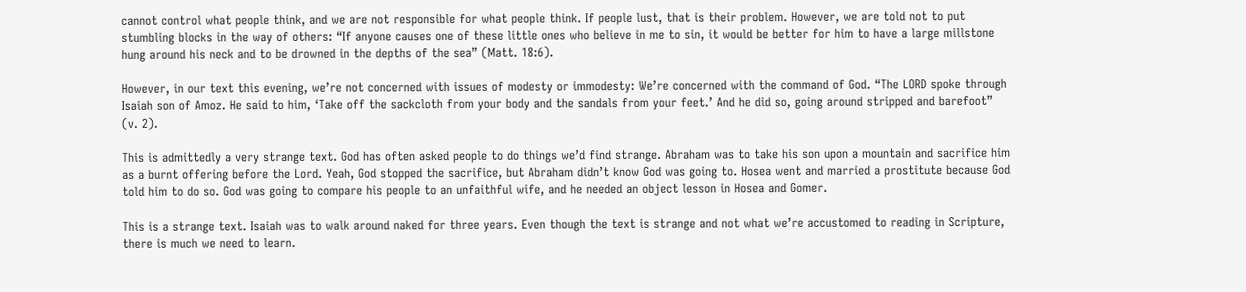cannot control what people think, and we are not responsible for what people think. If people lust, that is their problem. However, we are told not to put stumbling blocks in the way of others: “If anyone causes one of these little ones who believe in me to sin, it would be better for him to have a large millstone hung around his neck and to be drowned in the depths of the sea” (Matt. 18:6).

However, in our text this evening, we’re not concerned with issues of modesty or immodesty: We’re concerned with the command of God. “The LORD spoke through Isaiah son of Amoz. He said to him, ‘Take off the sackcloth from your body and the sandals from your feet.’ And he did so, going around stripped and barefoot” (v. 2).

This is admittedly a very strange text. God has often asked people to do things we’d find strange. Abraham was to take his son upon a mountain and sacrifice him as a burnt offering before the Lord. Yeah, God stopped the sacrifice, but Abraham didn’t know God was going to. Hosea went and married a prostitute because God told him to do so. God was going to compare his people to an unfaithful wife, and he needed an object lesson in Hosea and Gomer.

This is a strange text. Isaiah was to walk around naked for three years. Even though the text is strange and not what we’re accustomed to reading in Scripture, there is much we need to learn.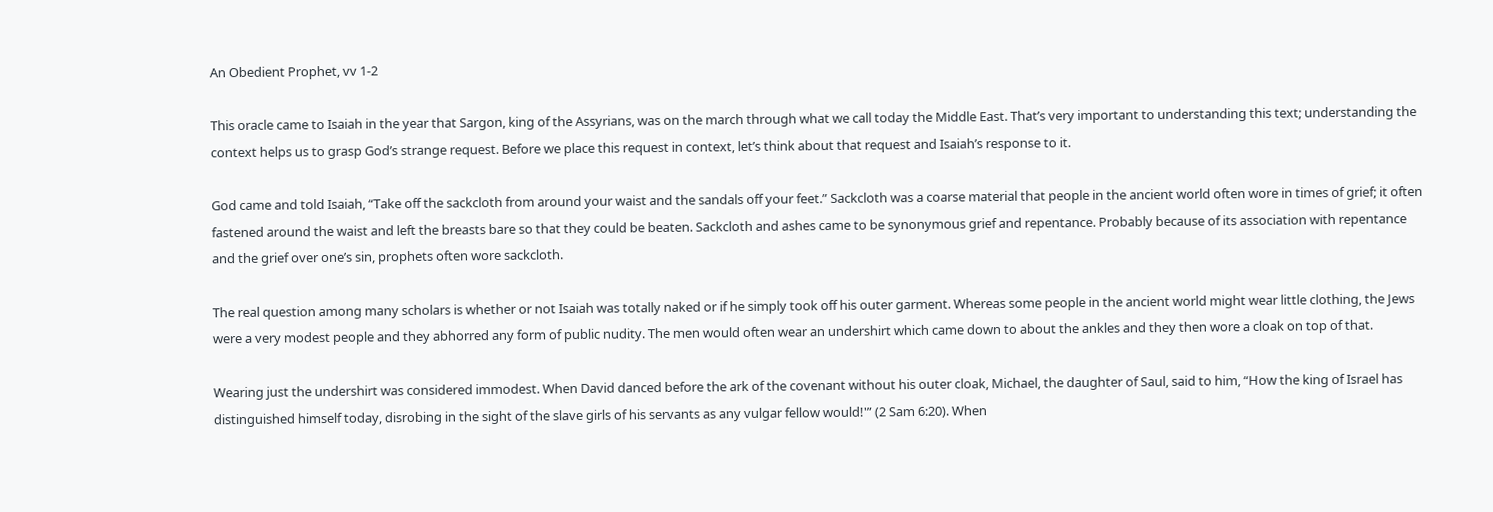An Obedient Prophet, vv 1-2

This oracle came to Isaiah in the year that Sargon, king of the Assyrians, was on the march through what we call today the Middle East. That’s very important to understanding this text; understanding the context helps us to grasp God’s strange request. Before we place this request in context, let’s think about that request and Isaiah’s response to it.

God came and told Isaiah, “Take off the sackcloth from around your waist and the sandals off your feet.” Sackcloth was a coarse material that people in the ancient world often wore in times of grief; it often fastened around the waist and left the breasts bare so that they could be beaten. Sackcloth and ashes came to be synonymous grief and repentance. Probably because of its association with repentance and the grief over one’s sin, prophets often wore sackcloth.

The real question among many scholars is whether or not Isaiah was totally naked or if he simply took off his outer garment. Whereas some people in the ancient world might wear little clothing, the Jews were a very modest people and they abhorred any form of public nudity. The men would often wear an undershirt which came down to about the ankles and they then wore a cloak on top of that.

Wearing just the undershirt was considered immodest. When David danced before the ark of the covenant without his outer cloak, Michael, the daughter of Saul, said to him, “How the king of Israel has distinguished himself today, disrobing in the sight of the slave girls of his servants as any vulgar fellow would!'” (2 Sam 6:20). When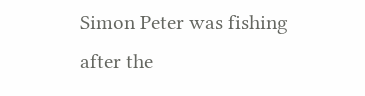Simon Peter was fishing after the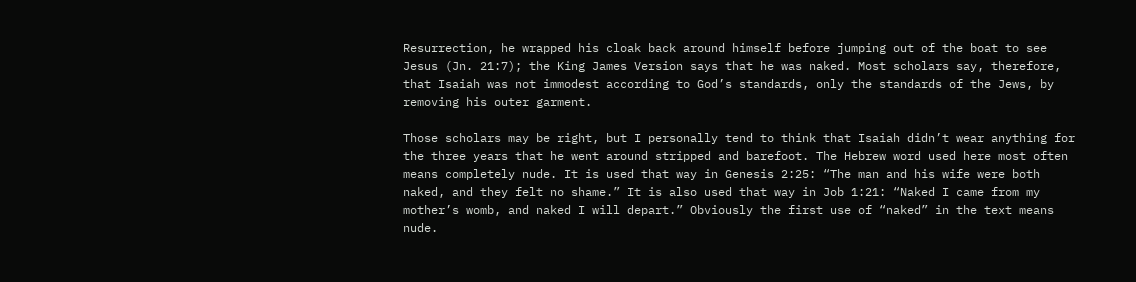Resurrection, he wrapped his cloak back around himself before jumping out of the boat to see Jesus (Jn. 21:7); the King James Version says that he was naked. Most scholars say, therefore, that Isaiah was not immodest according to God’s standards, only the standards of the Jews, by removing his outer garment.

Those scholars may be right, but I personally tend to think that Isaiah didn’t wear anything for the three years that he went around stripped and barefoot. The Hebrew word used here most often means completely nude. It is used that way in Genesis 2:25: “The man and his wife were both naked, and they felt no shame.” It is also used that way in Job 1:21: “Naked I came from my mother’s womb, and naked I will depart.” Obviously the first use of “naked” in the text means nude.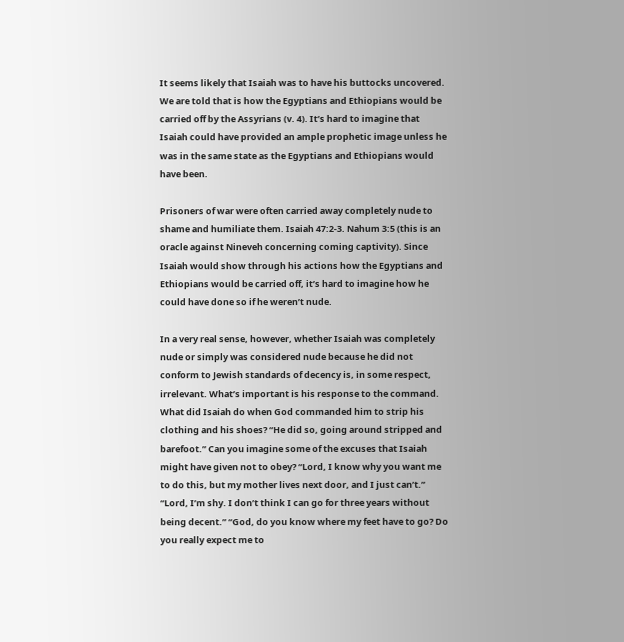It seems likely that Isaiah was to have his buttocks uncovered. We are told that is how the Egyptians and Ethiopians would be carried off by the Assyrians (v. 4). It’s hard to imagine that Isaiah could have provided an ample prophetic image unless he was in the same state as the Egyptians and Ethiopians would have been.

Prisoners of war were often carried away completely nude to shame and humiliate them. Isaiah 47:2-3. Nahum 3:5 (this is an oracle against Nineveh concerning coming captivity). Since Isaiah would show through his actions how the Egyptians and Ethiopians would be carried off, it’s hard to imagine how he could have done so if he weren’t nude.

In a very real sense, however, whether Isaiah was completely nude or simply was considered nude because he did not conform to Jewish standards of decency is, in some respect, irrelevant. What’s important is his response to the command. What did Isaiah do when God commanded him to strip his clothing and his shoes? “He did so, going around stripped and barefoot.” Can you imagine some of the excuses that Isaiah might have given not to obey? “Lord, I know why you want me to do this, but my mother lives next door, and I just can’t.” “Lord, I’m shy. I don’t think I can go for three years without being decent.” “God, do you know where my feet have to go? Do you really expect me to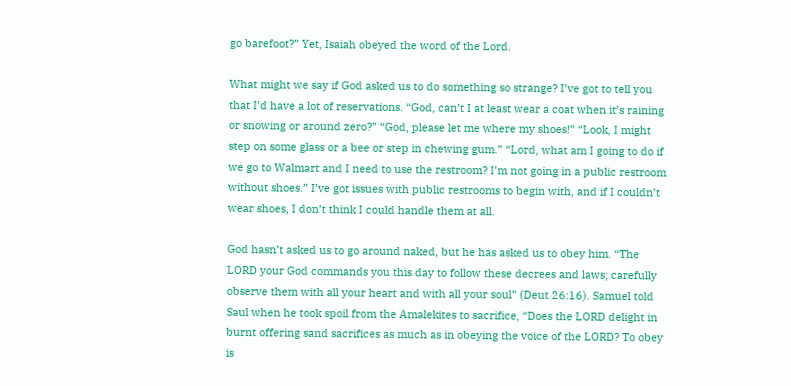go barefoot?” Yet, Isaiah obeyed the word of the Lord.

What might we say if God asked us to do something so strange? I’ve got to tell you that I’d have a lot of reservations. “God, can’t I at least wear a coat when it’s raining or snowing or around zero?” “God, please let me where my shoes!” “Look, I might step on some glass or a bee or step in chewing gum.” “Lord, what am I going to do if we go to Walmart and I need to use the restroom? I’m not going in a public restroom without shoes.” I’ve got issues with public restrooms to begin with, and if I couldn’t wear shoes, I don’t think I could handle them at all.

God hasn’t asked us to go around naked, but he has asked us to obey him. “The LORD your God commands you this day to follow these decrees and laws; carefully observe them with all your heart and with all your soul” (Deut 26:16). Samuel told Saul when he took spoil from the Amalekites to sacrifice, “Does the LORD delight in burnt offering sand sacrifices as much as in obeying the voice of the LORD? To obey is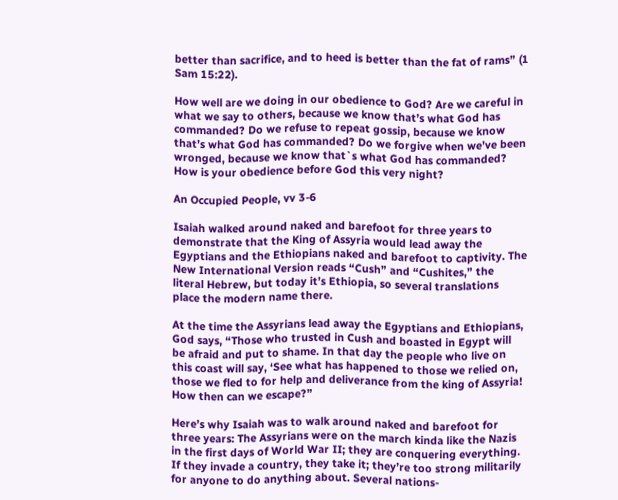better than sacrifice, and to heed is better than the fat of rams” (1 Sam 15:22).

How well are we doing in our obedience to God? Are we careful in what we say to others, because we know that’s what God has commanded? Do we refuse to repeat gossip, because we know that’s what God has commanded? Do we forgive when we’ve been wronged, because we know that`s what God has commanded? How is your obedience before God this very night?

An Occupied People, vv 3-6

Isaiah walked around naked and barefoot for three years to demonstrate that the King of Assyria would lead away the Egyptians and the Ethiopians naked and barefoot to captivity. The New International Version reads “Cush” and “Cushites,” the literal Hebrew, but today it’s Ethiopia, so several translations place the modern name there.

At the time the Assyrians lead away the Egyptians and Ethiopians, God says, “Those who trusted in Cush and boasted in Egypt will be afraid and put to shame. In that day the people who live on this coast will say, ‘See what has happened to those we relied on, those we fled to for help and deliverance from the king of Assyria! How then can we escape?”

Here’s why Isaiah was to walk around naked and barefoot for three years: The Assyrians were on the march kinda like the Nazis in the first days of World War II; they are conquering everything. If they invade a country, they take it; they’re too strong militarily for anyone to do anything about. Several nations-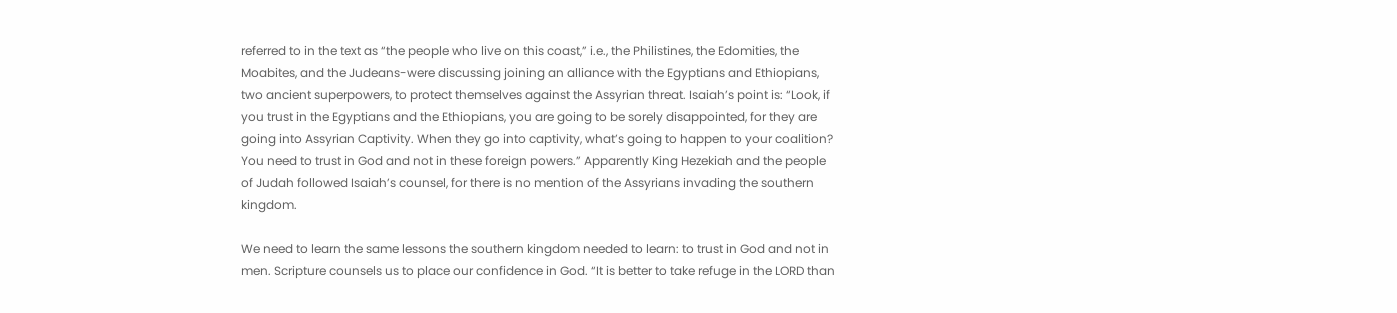referred to in the text as “the people who live on this coast,” i.e., the Philistines, the Edomities, the Moabites, and the Judeans-were discussing joining an alliance with the Egyptians and Ethiopians, two ancient superpowers, to protect themselves against the Assyrian threat. Isaiah’s point is: “Look, if you trust in the Egyptians and the Ethiopians, you are going to be sorely disappointed, for they are going into Assyrian Captivity. When they go into captivity, what’s going to happen to your coalition? You need to trust in God and not in these foreign powers.” Apparently King Hezekiah and the people of Judah followed Isaiah’s counsel, for there is no mention of the Assyrians invading the southern kingdom.

We need to learn the same lessons the southern kingdom needed to learn: to trust in God and not in men. Scripture counsels us to place our confidence in God. “It is better to take refuge in the LORD than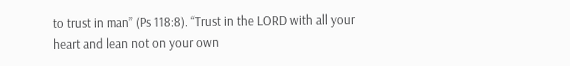to trust in man” (Ps 118:8). “Trust in the LORD with all your heart and lean not on your own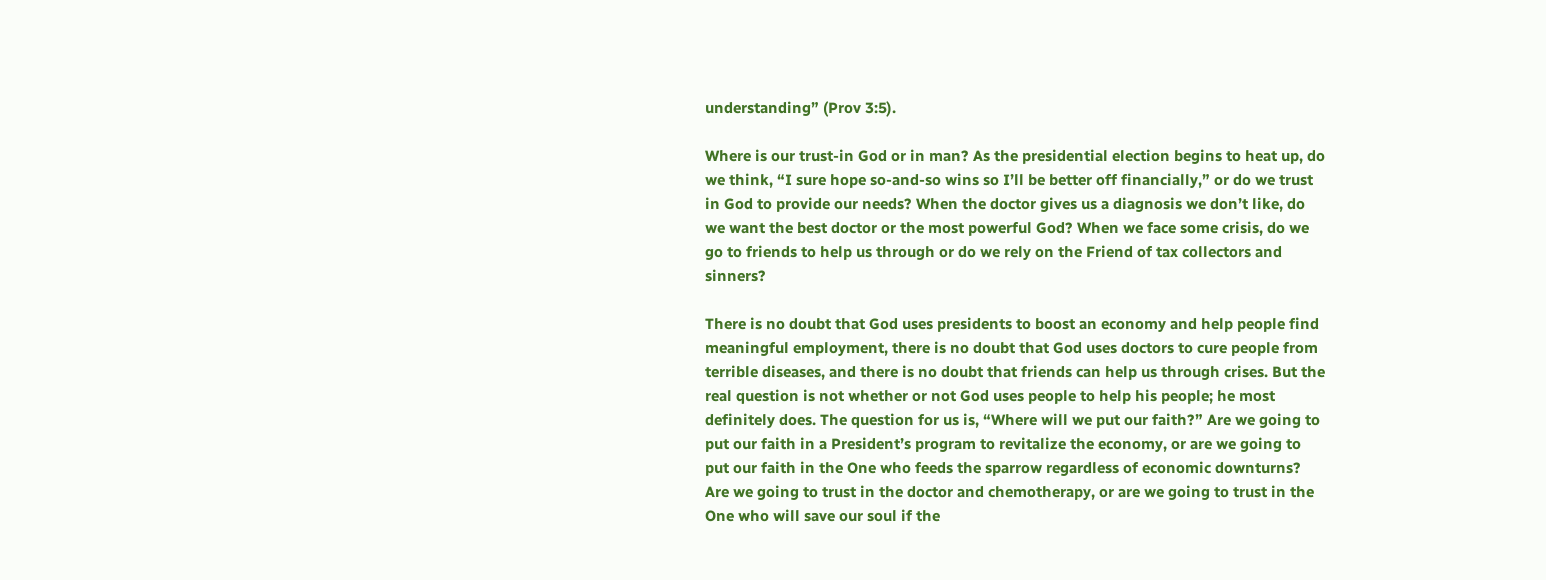understanding” (Prov 3:5).

Where is our trust-in God or in man? As the presidential election begins to heat up, do we think, “I sure hope so-and-so wins so I’ll be better off financially,” or do we trust in God to provide our needs? When the doctor gives us a diagnosis we don’t like, do we want the best doctor or the most powerful God? When we face some crisis, do we go to friends to help us through or do we rely on the Friend of tax collectors and sinners?

There is no doubt that God uses presidents to boost an economy and help people find meaningful employment, there is no doubt that God uses doctors to cure people from terrible diseases, and there is no doubt that friends can help us through crises. But the real question is not whether or not God uses people to help his people; he most definitely does. The question for us is, “Where will we put our faith?” Are we going to put our faith in a President’s program to revitalize the economy, or are we going to put our faith in the One who feeds the sparrow regardless of economic downturns? Are we going to trust in the doctor and chemotherapy, or are we going to trust in the One who will save our soul if the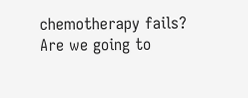chemotherapy fails? Are we going to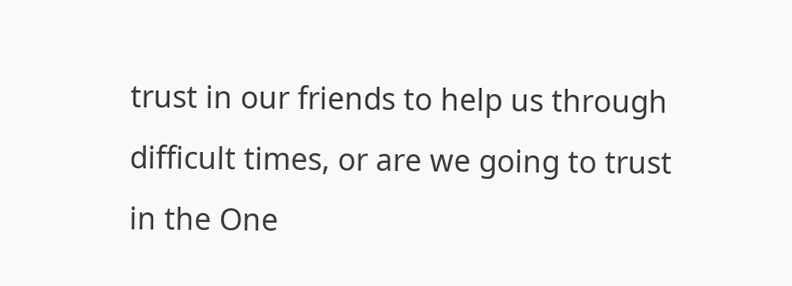trust in our friends to help us through difficult times, or are we going to trust in the One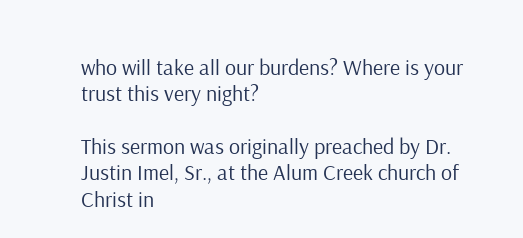who will take all our burdens? Where is your trust this very night?

This sermon was originally preached by Dr. Justin Imel, Sr., at the Alum Creek church of Christ in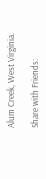Alum Creek, West Virginia.

Share with Friends: